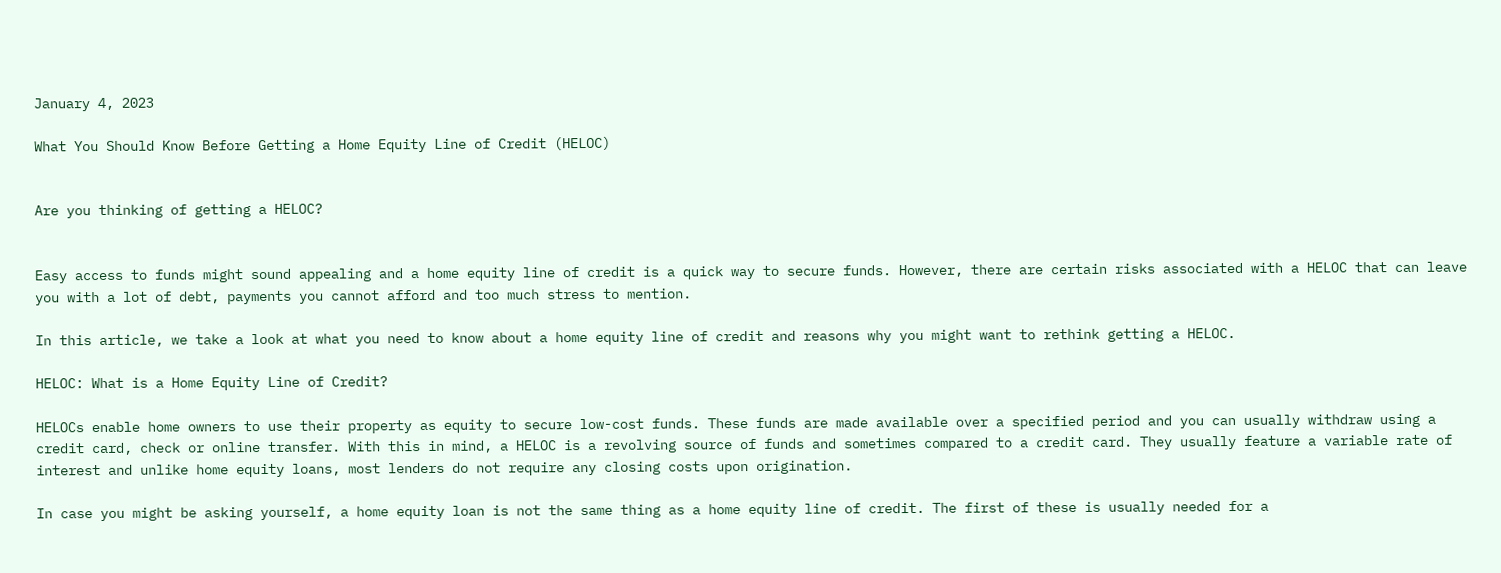January 4, 2023

What You Should Know Before Getting a Home Equity Line of Credit (HELOC)


Are you thinking of getting a HELOC?


Easy access to funds might sound appealing and a home equity line of credit is a quick way to secure funds. However, there are certain risks associated with a HELOC that can leave you with a lot of debt, payments you cannot afford and too much stress to mention.

In this article, we take a look at what you need to know about a home equity line of credit and reasons why you might want to rethink getting a HELOC.

HELOC: What is a Home Equity Line of Credit?

HELOCs enable home owners to use their property as equity to secure low-cost funds. These funds are made available over a specified period and you can usually withdraw using a credit card, check or online transfer. With this in mind, a HELOC is a revolving source of funds and sometimes compared to a credit card. They usually feature a variable rate of interest and unlike home equity loans, most lenders do not require any closing costs upon origination.

In case you might be asking yourself, a home equity loan is not the same thing as a home equity line of credit. The first of these is usually needed for a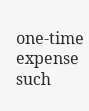one-time expense such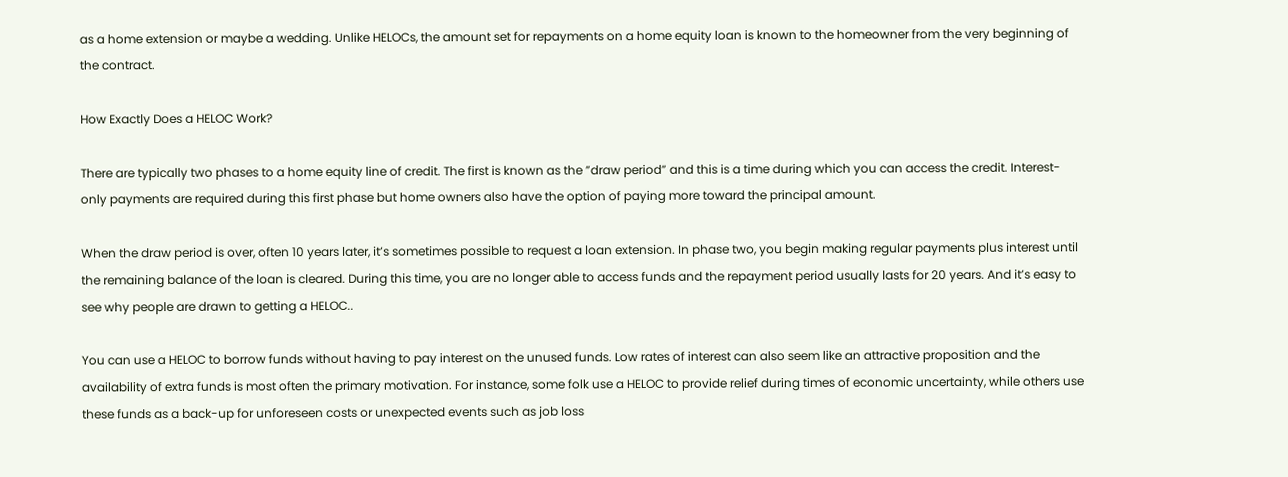as a home extension or maybe a wedding. Unlike HELOCs, the amount set for repayments on a home equity loan is known to the homeowner from the very beginning of the contract.

How Exactly Does a HELOC Work?

There are typically two phases to a home equity line of credit. The first is known as the ”draw period” and this is a time during which you can access the credit. Interest-only payments are required during this first phase but home owners also have the option of paying more toward the principal amount.

When the draw period is over, often 10 years later, it’s sometimes possible to request a loan extension. In phase two, you begin making regular payments plus interest until the remaining balance of the loan is cleared. During this time, you are no longer able to access funds and the repayment period usually lasts for 20 years. And it’s easy to see why people are drawn to getting a HELOC..

You can use a HELOC to borrow funds without having to pay interest on the unused funds. Low rates of interest can also seem like an attractive proposition and the availability of extra funds is most often the primary motivation. For instance, some folk use a HELOC to provide relief during times of economic uncertainty, while others use these funds as a back-up for unforeseen costs or unexpected events such as job loss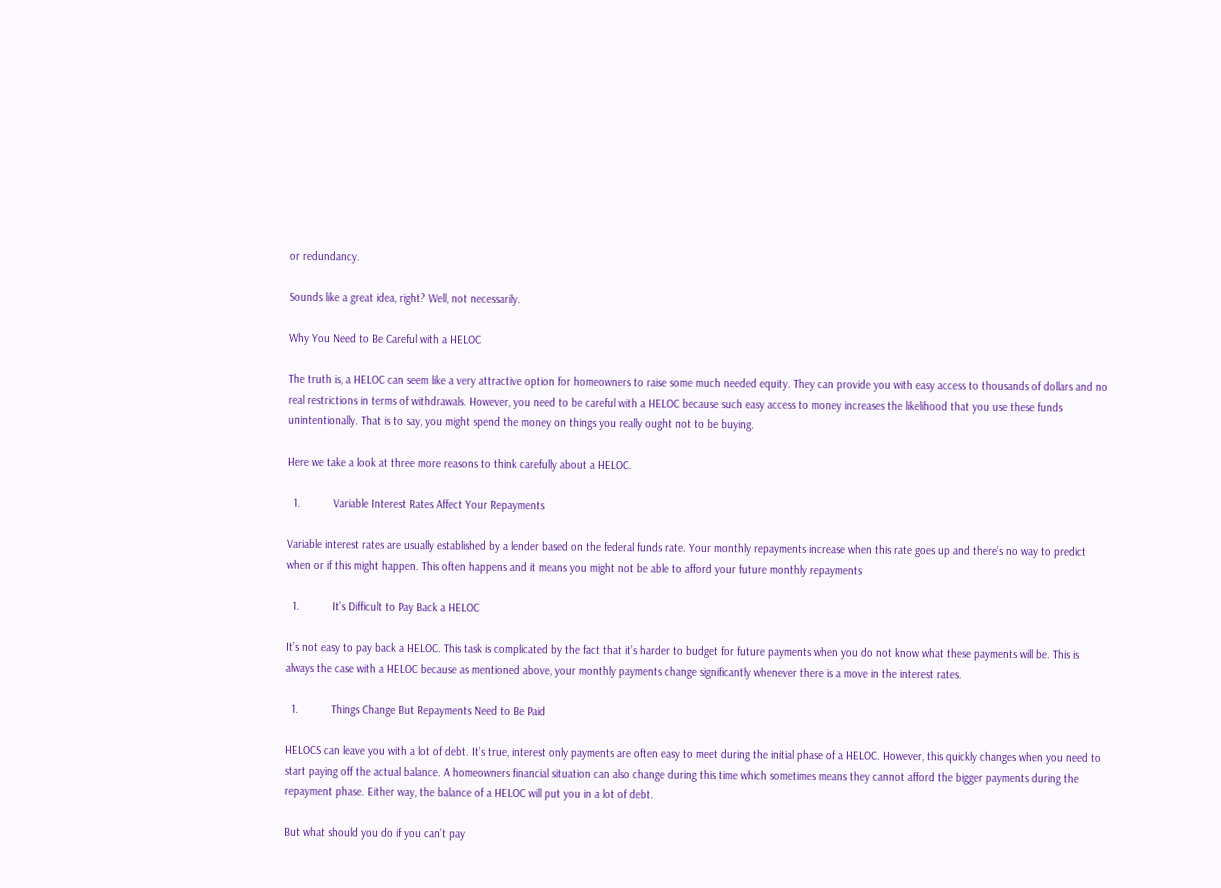or redundancy.

Sounds like a great idea, right? Well, not necessarily.

Why You Need to Be Careful with a HELOC

The truth is, a HELOC can seem like a very attractive option for homeowners to raise some much needed equity. They can provide you with easy access to thousands of dollars and no real restrictions in terms of withdrawals. However, you need to be careful with a HELOC because such easy access to money increases the likelihood that you use these funds unintentionally. That is to say, you might spend the money on things you really ought not to be buying.

Here we take a look at three more reasons to think carefully about a HELOC.

  1.           Variable Interest Rates Affect Your Repayments

Variable interest rates are usually established by a lender based on the federal funds rate. Your monthly repayments increase when this rate goes up and there’s no way to predict when or if this might happen. This often happens and it means you might not be able to afford your future monthly repayments

  1.           It’s Difficult to Pay Back a HELOC

It’s not easy to pay back a HELOC. This task is complicated by the fact that it’s harder to budget for future payments when you do not know what these payments will be. This is always the case with a HELOC because as mentioned above, your monthly payments change significantly whenever there is a move in the interest rates.

  1.           Things Change But Repayments Need to Be Paid

HELOCS can leave you with a lot of debt. It’s true, interest only payments are often easy to meet during the initial phase of a HELOC. However, this quickly changes when you need to start paying off the actual balance. A homeowners financial situation can also change during this time which sometimes means they cannot afford the bigger payments during the repayment phase. Either way, the balance of a HELOC will put you in a lot of debt.

But what should you do if you can’t pay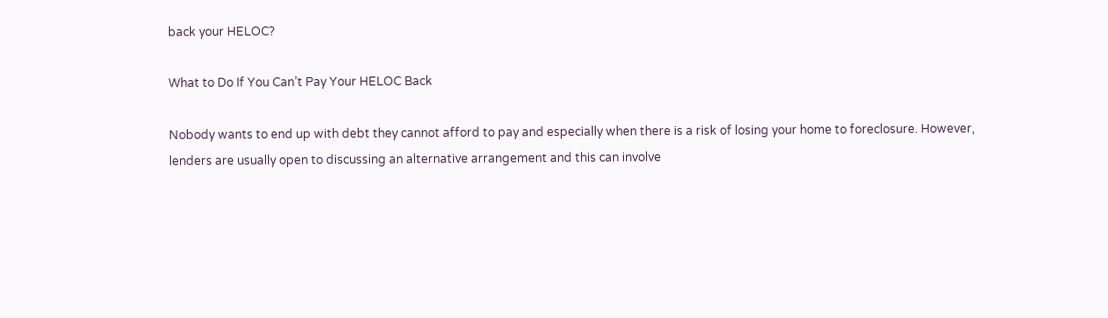back your HELOC?

What to Do If You Can’t Pay Your HELOC Back

Nobody wants to end up with debt they cannot afford to pay and especially when there is a risk of losing your home to foreclosure. However, lenders are usually open to discussing an alternative arrangement and this can involve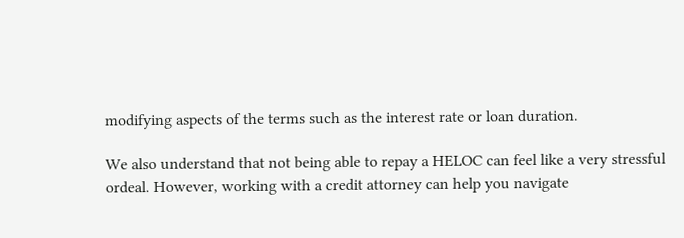modifying aspects of the terms such as the interest rate or loan duration.

We also understand that not being able to repay a HELOC can feel like a very stressful ordeal. However, working with a credit attorney can help you navigate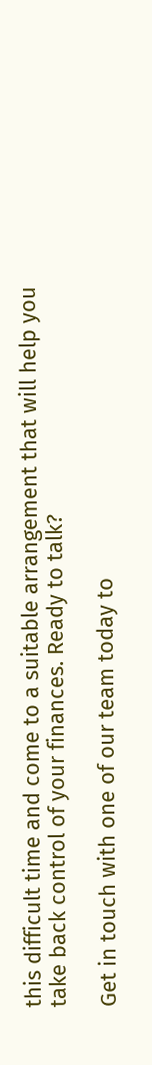this difficult time and come to a suitable arrangement that will help you take back control of your finances. Ready to talk?

Get in touch with one of our team today to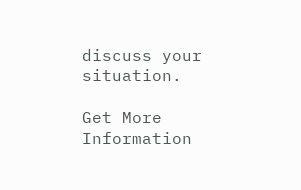discuss your situation.

Get More Information